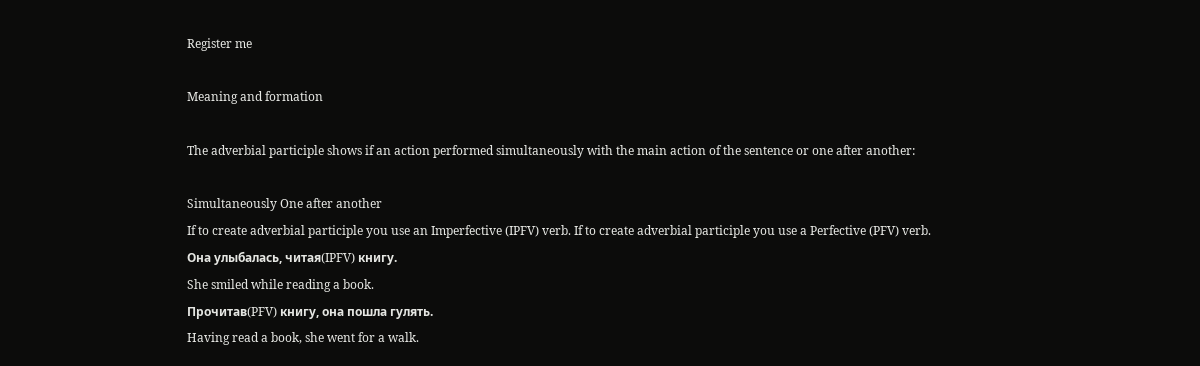Register me

Meaning and formation

The adverbial participle shows if an action performed simultaneously with the main action of the sentence or one after another:

Simultaneously One after another
If to create adverbial participle you use an Imperfective (IPFV) verb. If to create adverbial participle you use a Perfective (PFV) verb.
Она улыбалась, читая(IPFV) книгу.
She smiled while reading a book.
Прочитав(PFV) книгу, она пошла гулять.
Having read a book, she went for a walk.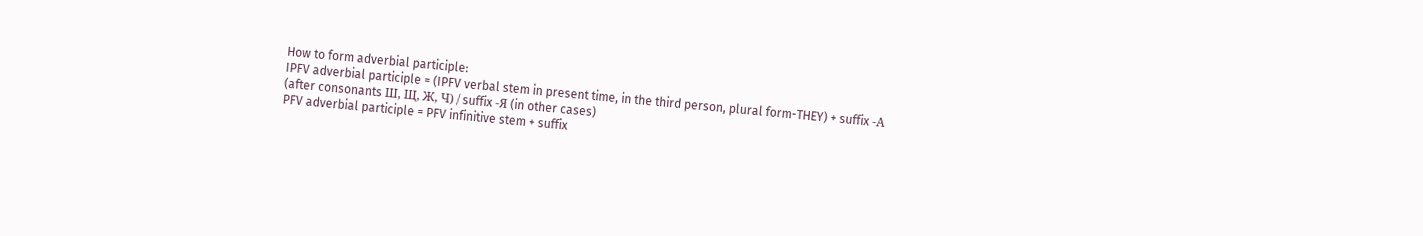How to form adverbial participle:
IPFV adverbial participle = (IPFV verbal stem in present time, in the third person, plural form-THEY) + suffix -А (after consonants Ш, Щ, Ж, Ч) / suffix -Я (in other cases)
PFV adverbial participle = PFV infinitive stem + suffix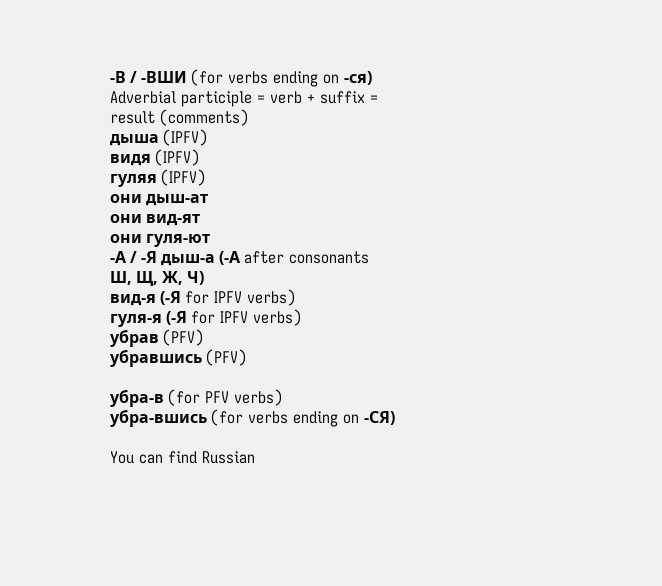-В / -ВШИ (for verbs ending on -ся)
Adverbial participle = verb + suffix = result (comments)
дыша (IPFV)
видя (IPFV)
гуляя (IPFV)
они дыш-ат
они вид-ят
они гуля-ют
-А / -Я дыш-а (-А after consonants Ш, Щ, Ж, Ч)
вид-я (-Я for IPFV verbs)
гуля-я (-Я for IPFV verbs)
убрав (PFV)
убравшись (PFV)

убра-в (for PFV verbs)
убра-вшись (for verbs ending on -СЯ)

You can find Russian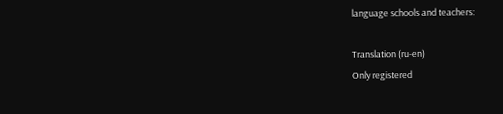language schools and teachers:

Translation (ru-en)
Only registered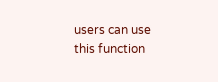users can use this function